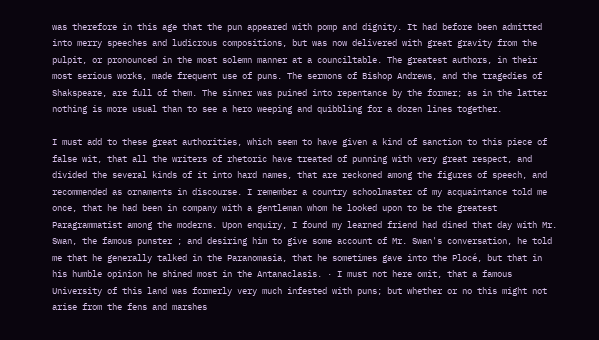was therefore in this age that the pun appeared with pomp and dignity. It had before been admitted into merry speeches and ludicrous compositions, but was now delivered with great gravity from the pulpit, or pronounced in the most solemn manner at a counciltable. The greatest authors, in their most serious works, made frequent use of puns. The sermons of Bishop Andrews, and the tragedies of Shakspeare, are full of them. The sinner was puined into repentance by the former; as in the latter nothing is more usual than to see a hero weeping and quibbling for a dozen lines together.

I must add to these great authorities, which seem to have given a kind of sanction to this piece of false wit, that all the writers of rhetoric have treated of punning with very great respect, and divided the several kinds of it into hard names, that are reckoned among the figures of speech, and recommended as ornaments in discourse. I remember a country schoolmaster of my acquaintance told me once, that he had been in company with a gentleman whom he looked upon to be the greatest Paragrammatist among the moderns. Upon enquiry, I found my learned friend had dined that day with Mr. Swan, the famous punster ; and desiring him to give some account of Mr. Swan's conversation, he told me that he generally talked in the Paranomasia, that he sometimes gave into the Plocé, but that in his humble opinion he shined most in the Antanaclasis. · I must not here omit, that a famous University of this land was formerly very much infested with puns; but whether or no this might not arise from the fens and marshes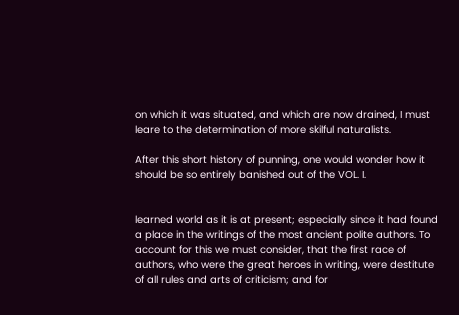on which it was situated, and which are now drained, I must leare to the determination of more skilful naturalists.

After this short history of punning, one would wonder how it should be so entirely banished out of the VOL. I.


learned world as it is at present; especially since it had found a place in the writings of the most ancient polite authors. To account for this we must consider, that the first race of authors, who were the great heroes in writing, were destitute of all rules and arts of criticism; and for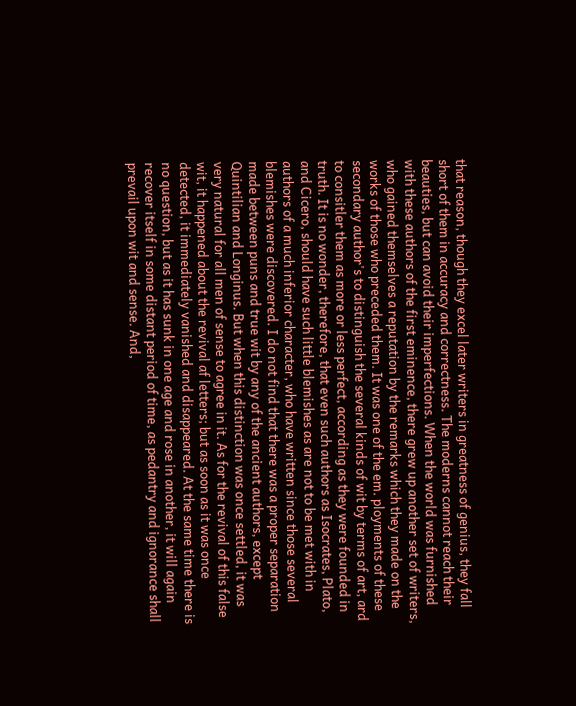that reason, though they excel later writers in greatness of genius, they fall short of them in accuracy and correctness. The moderns cannot reach their beauties, but can avoid their imperfections. When the world was furnished with these authors of the first eminence, there grew up another set of writers, who gained themselves a reputation by the remarks which they made on the works of those who preceded them. It was one of the em. ployments of these secondary author's to distinguish the several kinds of wit by terms of art, ard to consitler them as more or less perfect, according as they were founded in truth. It is no wonder, therefore, that even such authors as Isocrates, Plato, and Cicero, should have such little blemishes as are not to be met with in authors of a much inferior character, who have written since those several blemishes were discovered. I do not find that there was a proper separation made between puns and true wit by any of the ancient authors, except Quintilian and Longinus. But when this distinction was once settled, it was very natural for all men of sense to agree in it. As for the revival of this false wit, it happened about the revival af letters; but as soon as it was once detected, it immediately vanished and disappeared. At the same time there is no question, but as it has sunk in one age and rose in another, it will again recover itself in some distant period of time, as pedantry and ignorance shall prevail upon wit and sense. And,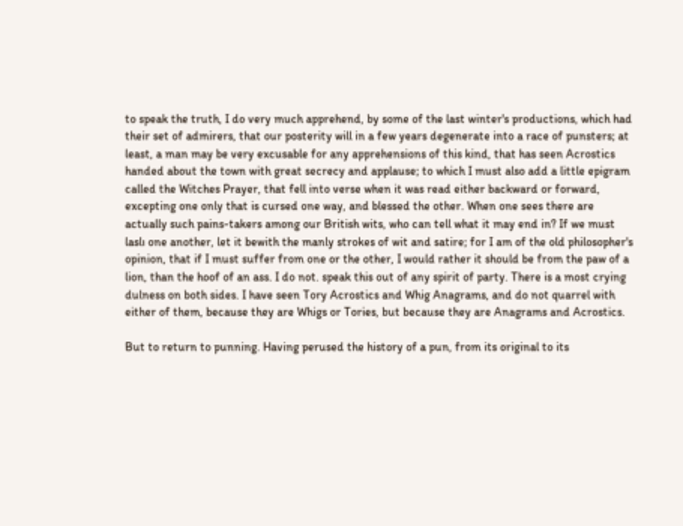to speak the truth, I do very much apprehend, by some of the last winter's productions, which had their set of admirers, that our posterity will in a few years degenerate into a race of punsters; at least, a man may be very excusable for any apprehensions of this kind, that has seen Acrostics handed about the town with great secrecy and applause; to which I must also add a little epigram called the Witches Prayer, that fell into verse when it was read either backward or forward, excepting one only that is cursed one way, and blessed the other. When one sees there are actually such pains-takers among our British wits, who can tell what it may end in? If we must laslı one another, let it bewith the manly strokes of wit and satire; for I am of the old philosopher's opinion, that if I must suffer from one or the other, I would rather it should be from the paw of a lion, than the hoof of an ass. I do not. speak this out of any spirit of party. There is a most crying dulness on both sides. I have seen Tory Acrostics and Whig Anagrams, and do not quarrel with either of them, because they are Whigs or Tories, but because they are Anagrams and Acrostics.

But to return to punning. Having perused the history of a pun, from its original to its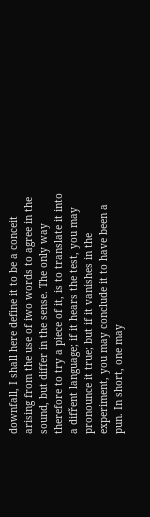downfall, I shall here define it to be a conceit arising from the use of iwo words to agree in the sound, but differ in the sense. The only way therefore to try a piece of it, is to translate it into a difřent language; if it hears the test, you may pronounce it true; but if it vanishes in the experiment, you may conclude it to have been a pun. In short, one may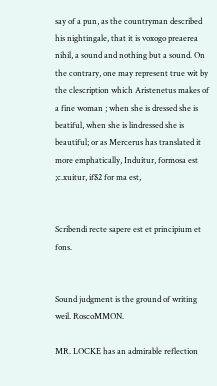say of a pun, as the countryman described his nightingale, that it is voxogo preaerea nihil, a sound and nothing but a sound. On the contrary, one may represent true wit by the clescription which Aristenetus makes of a fine woman ; when she is dressed she is beatiful, when she is lindressed she is beautiful; or as Mercerus has translated it more emphatically, Induitur, formosa est ;c.xuitur, if$2 for ma est,


Scribendi recte sapere est et principium et fons.


Sound judgment is the ground of writing weil. RoscoMMON.

MR. LOCKE has an admirable reflection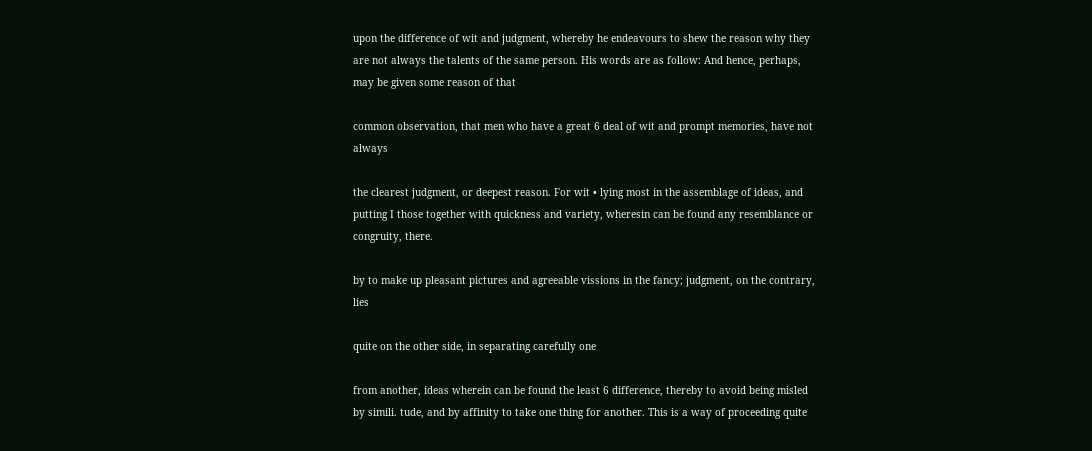upon the difference of wit and judgment, whereby he endeavours to shew the reason why they are not always the talents of the same person. His words are as follow: And hence, perhaps, may be given some reason of that

common observation, that men who have a great 6 deal of wit and prompt memories, have not always

the clearest judgment, or deepest reason. For wit • lying most in the assemblage of ideas, and putting I those together with quickness and variety, wheresin can be found any resemblance or congruity, there.

by to make up pleasant pictures and agreeable vissions in the fancy; judgment, on the contrary, lies

quite on the other side, in separating carefully one

from another, ideas wherein can be found the least 6 difference, thereby to avoid being misled by simili. tude, and by affinity to take one thing for another. This is a way of proceeding quite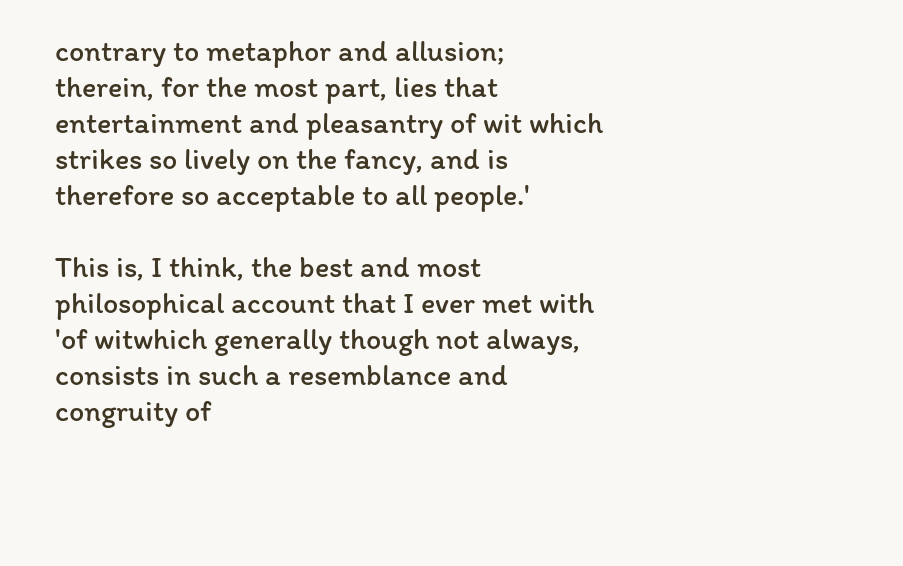contrary to metaphor and allusion; therein, for the most part, lies that entertainment and pleasantry of wit which strikes so lively on the fancy, and is therefore so acceptable to all people.'

This is, I think, the best and most philosophical account that I ever met with 'of witwhich generally though not always, consists in such a resemblance and congruity of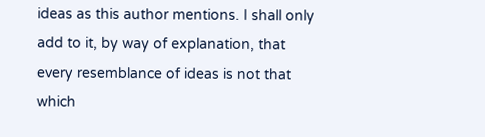ideas as this author mentions. I shall only add to it, by way of explanation, that every resemblance of ideas is not that which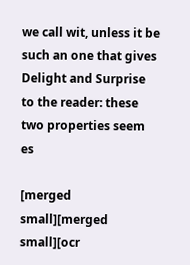we call wit, unless it be such an one that gives Delight and Surprise to the reader: these two properties seem es

[merged small][merged small][ocr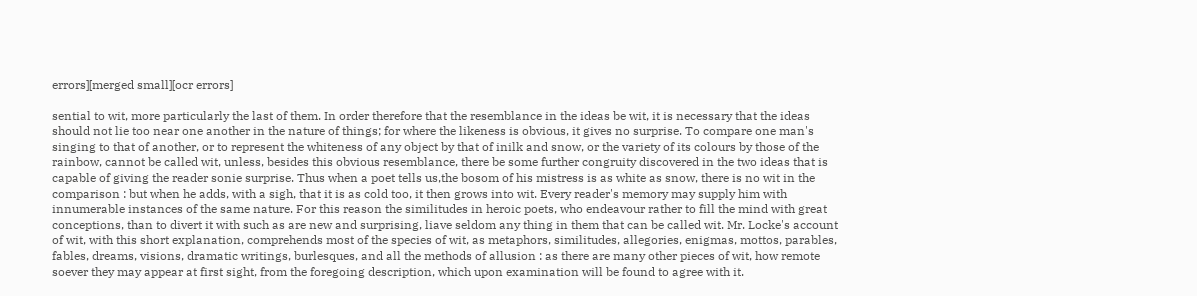errors][merged small][ocr errors]

sential to wit, more particularly the last of them. In order therefore that the resemblance in the ideas be wit, it is necessary that the ideas should not lie too near one another in the nature of things; for where the likeness is obvious, it gives no surprise. To compare one man's singing to that of another, or to represent the whiteness of any object by that of inilk and snow, or the variety of its colours by those of the rainbow, cannot be called wit, unless, besides this obvious resemblance, there be some further congruity discovered in the two ideas that is capable of giving the reader sonie surprise. Thus when a poet tells us,the bosom of his mistress is as white as snow, there is no wit in the comparison : but when he adds, with a sigh, that it is as cold too, it then grows into wit. Every reader's memory may supply him with innumerable instances of the same nature. For this reason the similitudes in heroic poets, who endeavour rather to fill the mind with great conceptions, than to divert it with such as are new and surprising, liave seldom any thing in them that can be called wit. Mr. Locke's account of wit, with this short explanation, comprehends most of the species of wit, as metaphors, similitudes, allegories, enigmas, mottos, parables, fables, dreams, visions, dramatic writings, burlesques, and all the methods of allusion : as there are many other pieces of wit, how remote soever they may appear at first sight, from the foregoing description, which upon examination will be found to agree with it.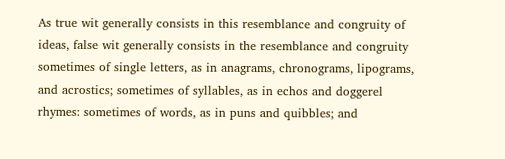As true wit generally consists in this resemblance and congruity of ideas, false wit generally consists in the resemblance and congruity sometimes of single letters, as in anagrams, chronograms, lipograms, and acrostics; sometimes of syllables, as in echos and doggerel rhymes: sometimes of words, as in puns and quibbles; and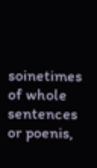soinetimes of whole sentences or poenis,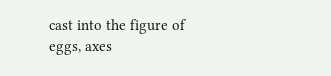cast into the figure of eggs, axes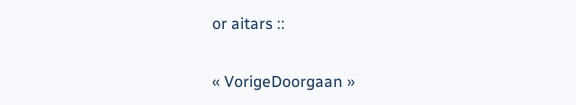or aitars ::

« VorigeDoorgaan »